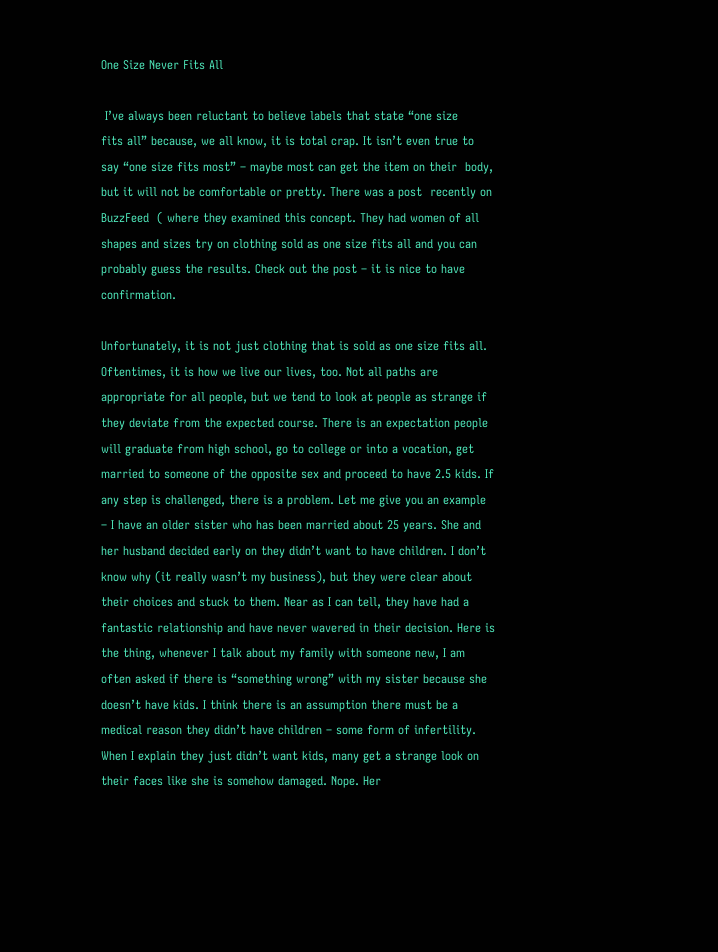One Size Never Fits All

 I’ve always been reluctant to believe labels that state “one size      fits all” because, we all know, it is total crap. It isn’t even true to  say “one size fits most” – maybe most can get the item on their  body, but it will not be comfortable or pretty. There was a post  recently on BuzzFeed  ( where they examined this concept. They had women of all shapes and sizes try on clothing sold as one size fits all and you can probably guess the results. Check out the post – it is nice to have confirmation.

Unfortunately, it is not just clothing that is sold as one size fits all. Oftentimes, it is how we live our lives, too. Not all paths are appropriate for all people, but we tend to look at people as strange if they deviate from the expected course. There is an expectation people will graduate from high school, go to college or into a vocation, get married to someone of the opposite sex and proceed to have 2.5 kids. If any step is challenged, there is a problem. Let me give you an example – I have an older sister who has been married about 25 years. She and her husband decided early on they didn’t want to have children. I don’t know why (it really wasn’t my business), but they were clear about their choices and stuck to them. Near as I can tell, they have had a fantastic relationship and have never wavered in their decision. Here is the thing, whenever I talk about my family with someone new, I am often asked if there is “something wrong” with my sister because she doesn’t have kids. I think there is an assumption there must be a medical reason they didn’t have children – some form of infertility. When I explain they just didn’t want kids, many get a strange look on their faces like she is somehow damaged. Nope. Her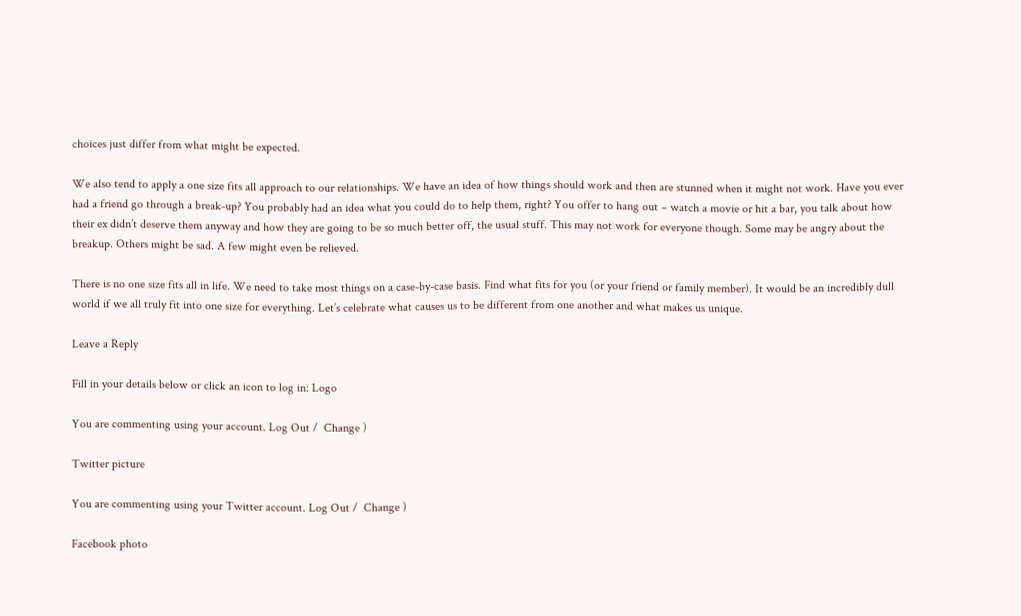choices just differ from what might be expected.

We also tend to apply a one size fits all approach to our relationships. We have an idea of how things should work and then are stunned when it might not work. Have you ever had a friend go through a break-up? You probably had an idea what you could do to help them, right? You offer to hang out – watch a movie or hit a bar, you talk about how their ex didn’t deserve them anyway and how they are going to be so much better off, the usual stuff. This may not work for everyone though. Some may be angry about the breakup. Others might be sad. A few might even be relieved.

There is no one size fits all in life. We need to take most things on a case-by-case basis. Find what fits for you (or your friend or family member). It would be an incredibly dull world if we all truly fit into one size for everything. Let’s celebrate what causes us to be different from one another and what makes us unique.

Leave a Reply

Fill in your details below or click an icon to log in: Logo

You are commenting using your account. Log Out /  Change )

Twitter picture

You are commenting using your Twitter account. Log Out /  Change )

Facebook photo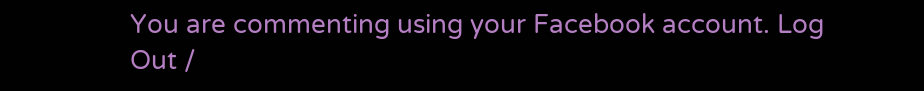You are commenting using your Facebook account. Log Out /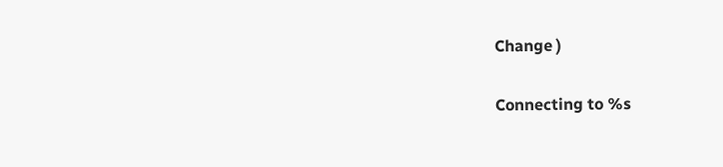Change )

Connecting to %s